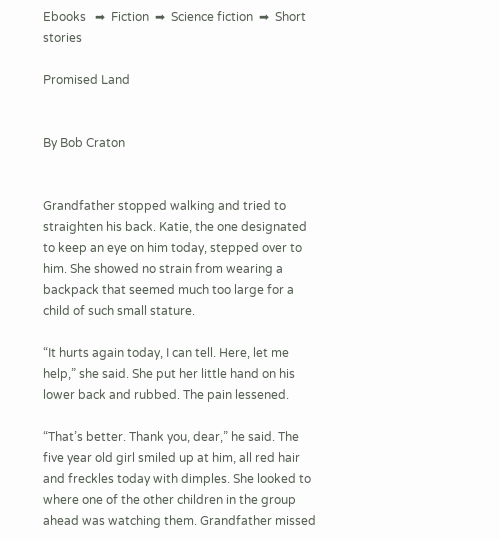Ebooks   ➡  Fiction  ➡  Science fiction  ➡  Short stories

Promised Land


By Bob Craton


Grandfather stopped walking and tried to straighten his back. Katie, the one designated to keep an eye on him today, stepped over to him. She showed no strain from wearing a backpack that seemed much too large for a child of such small stature.

“It hurts again today, I can tell. Here, let me help,” she said. She put her little hand on his lower back and rubbed. The pain lessened.

“That’s better. Thank you, dear,” he said. The five year old girl smiled up at him, all red hair and freckles today with dimples. She looked to where one of the other children in the group ahead was watching them. Grandfather missed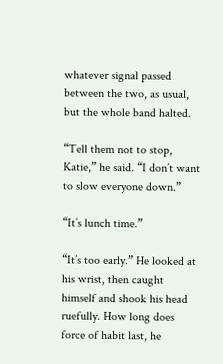whatever signal passed between the two, as usual, but the whole band halted.

“Tell them not to stop, Katie,” he said. “I don’t want to slow everyone down.”

“It’s lunch time.”

“It’s too early.” He looked at his wrist, then caught himself and shook his head ruefully. How long does force of habit last, he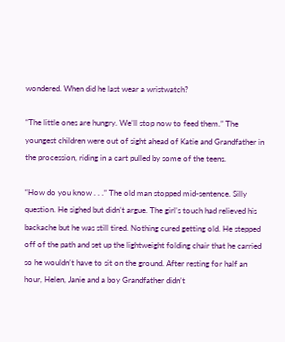wondered. When did he last wear a wristwatch?

“The little ones are hungry. We’ll stop now to feed them.” The youngest children were out of sight ahead of Katie and Grandfather in the procession, riding in a cart pulled by some of the teens.

“How do you know . . .” The old man stopped mid-sentence. Silly question. He sighed but didn’t argue. The girl’s touch had relieved his backache but he was still tired. Nothing cured getting old. He stepped off of the path and set up the lightweight folding chair that he carried so he wouldn’t have to sit on the ground. After resting for half an hour, Helen, Janie and a boy Grandfather didn’t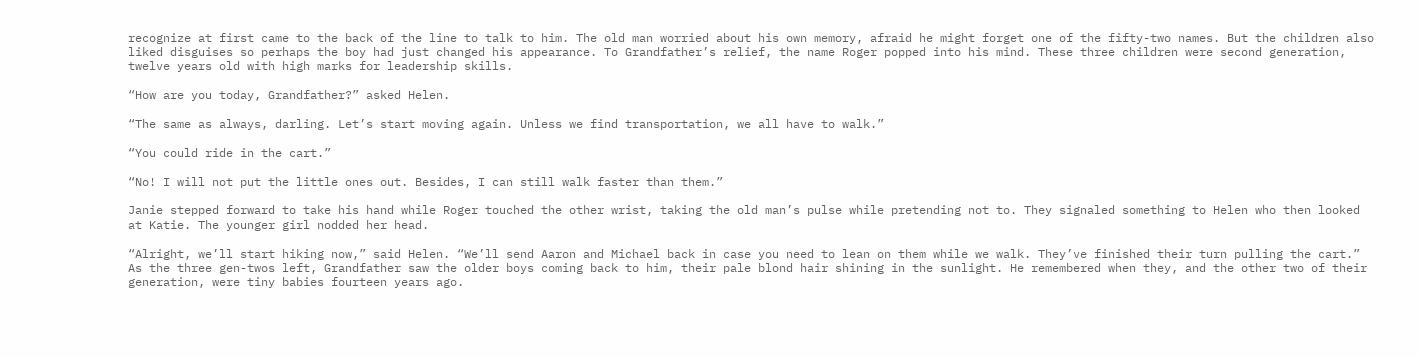recognize at first came to the back of the line to talk to him. The old man worried about his own memory, afraid he might forget one of the fifty-two names. But the children also liked disguises so perhaps the boy had just changed his appearance. To Grandfather’s relief, the name Roger popped into his mind. These three children were second generation, twelve years old with high marks for leadership skills.

“How are you today, Grandfather?” asked Helen.

“The same as always, darling. Let’s start moving again. Unless we find transportation, we all have to walk.”

“You could ride in the cart.”

“No! I will not put the little ones out. Besides, I can still walk faster than them.”

Janie stepped forward to take his hand while Roger touched the other wrist, taking the old man’s pulse while pretending not to. They signaled something to Helen who then looked at Katie. The younger girl nodded her head.

“Alright, we’ll start hiking now,” said Helen. “We’ll send Aaron and Michael back in case you need to lean on them while we walk. They’ve finished their turn pulling the cart.” As the three gen-twos left, Grandfather saw the older boys coming back to him, their pale blond hair shining in the sunlight. He remembered when they, and the other two of their generation, were tiny babies fourteen years ago.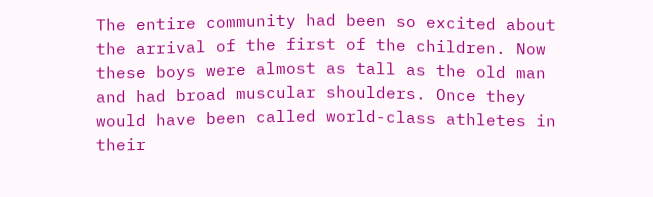The entire community had been so excited about the arrival of the first of the children. Now these boys were almost as tall as the old man and had broad muscular shoulders. Once they would have been called world-class athletes in their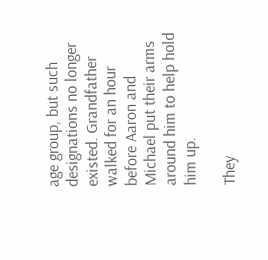age group, but such designations no longer existed. Grandfather walked for an hour before Aaron and Michael put their arms around him to help hold him up.

They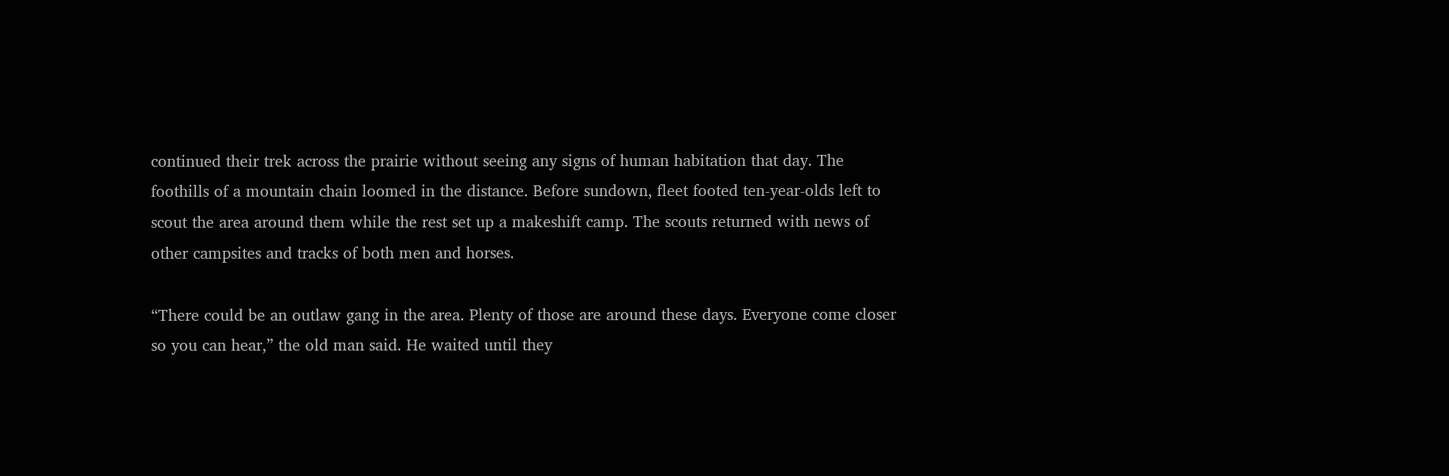continued their trek across the prairie without seeing any signs of human habitation that day. The foothills of a mountain chain loomed in the distance. Before sundown, fleet footed ten-year-olds left to scout the area around them while the rest set up a makeshift camp. The scouts returned with news of other campsites and tracks of both men and horses.

“There could be an outlaw gang in the area. Plenty of those are around these days. Everyone come closer so you can hear,” the old man said. He waited until they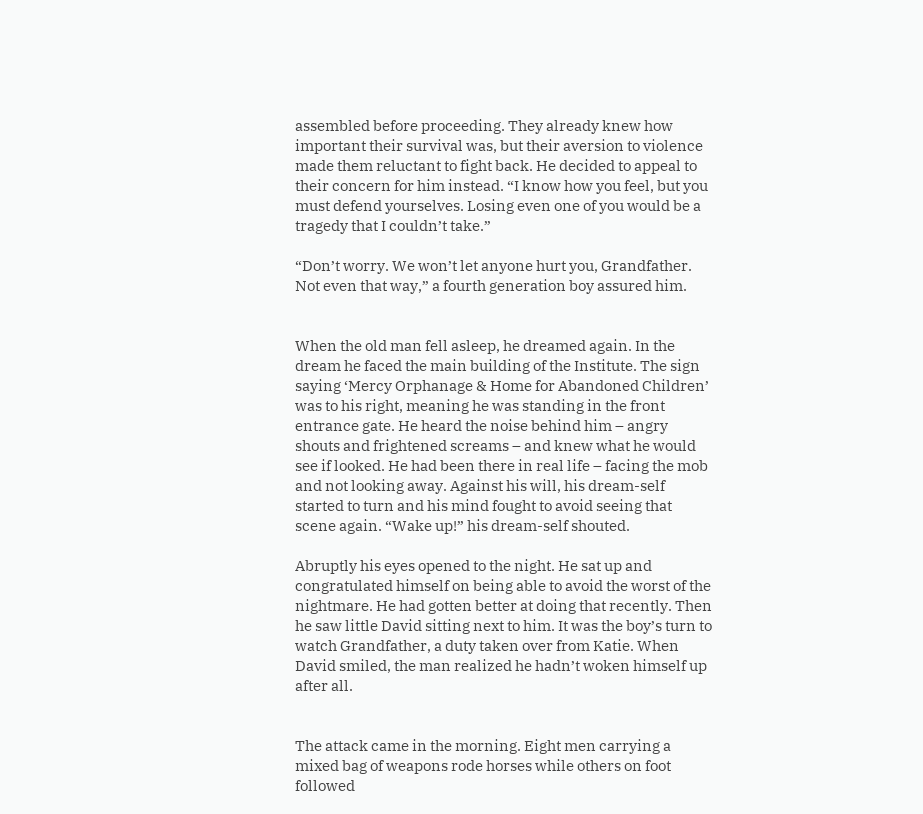assembled before proceeding. They already knew how important their survival was, but their aversion to violence made them reluctant to fight back. He decided to appeal to their concern for him instead. “I know how you feel, but you must defend yourselves. Losing even one of you would be a tragedy that I couldn’t take.”

“Don’t worry. We won’t let anyone hurt you, Grandfather. Not even that way,” a fourth generation boy assured him.


When the old man fell asleep, he dreamed again. In the dream he faced the main building of the Institute. The sign saying ‘Mercy Orphanage & Home for Abandoned Children’ was to his right, meaning he was standing in the front entrance gate. He heard the noise behind him – angry shouts and frightened screams – and knew what he would see if looked. He had been there in real life – facing the mob and not looking away. Against his will, his dream-self started to turn and his mind fought to avoid seeing that scene again. “Wake up!” his dream-self shouted.

Abruptly his eyes opened to the night. He sat up and congratulated himself on being able to avoid the worst of the nightmare. He had gotten better at doing that recently. Then he saw little David sitting next to him. It was the boy’s turn to watch Grandfather, a duty taken over from Katie. When David smiled, the man realized he hadn’t woken himself up after all.


The attack came in the morning. Eight men carrying a mixed bag of weapons rode horses while others on foot followed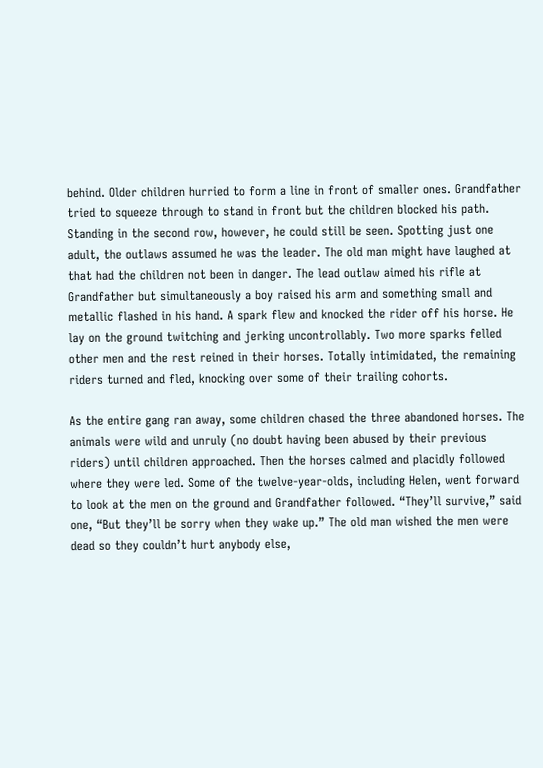behind. Older children hurried to form a line in front of smaller ones. Grandfather tried to squeeze through to stand in front but the children blocked his path. Standing in the second row, however, he could still be seen. Spotting just one adult, the outlaws assumed he was the leader. The old man might have laughed at that had the children not been in danger. The lead outlaw aimed his rifle at Grandfather but simultaneously a boy raised his arm and something small and metallic flashed in his hand. A spark flew and knocked the rider off his horse. He lay on the ground twitching and jerking uncontrollably. Two more sparks felled other men and the rest reined in their horses. Totally intimidated, the remaining riders turned and fled, knocking over some of their trailing cohorts.

As the entire gang ran away, some children chased the three abandoned horses. The animals were wild and unruly (no doubt having been abused by their previous riders) until children approached. Then the horses calmed and placidly followed where they were led. Some of the twelve-year-olds, including Helen, went forward to look at the men on the ground and Grandfather followed. “They’ll survive,” said one, “But they’ll be sorry when they wake up.” The old man wished the men were dead so they couldn’t hurt anybody else,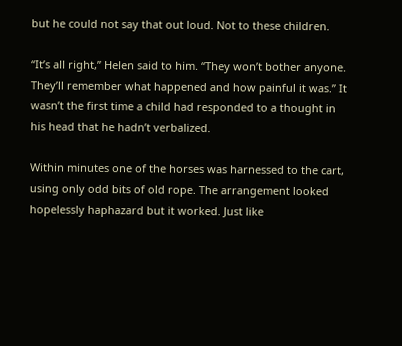but he could not say that out loud. Not to these children.

“It’s all right,” Helen said to him. “They won’t bother anyone. They’ll remember what happened and how painful it was.” It wasn’t the first time a child had responded to a thought in his head that he hadn’t verbalized.

Within minutes one of the horses was harnessed to the cart, using only odd bits of old rope. The arrangement looked hopelessly haphazard but it worked. Just like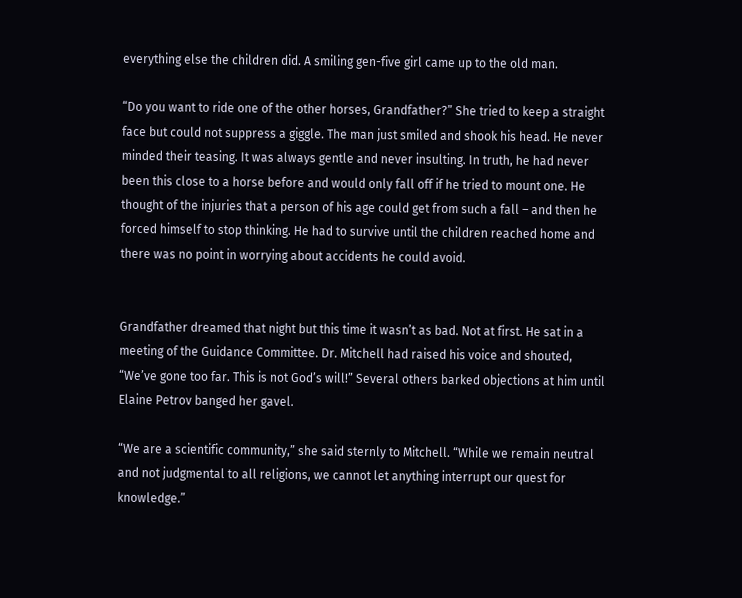everything else the children did. A smiling gen-five girl came up to the old man.

“Do you want to ride one of the other horses, Grandfather?” She tried to keep a straight face but could not suppress a giggle. The man just smiled and shook his head. He never minded their teasing. It was always gentle and never insulting. In truth, he had never been this close to a horse before and would only fall off if he tried to mount one. He thought of the injuries that a person of his age could get from such a fall – and then he forced himself to stop thinking. He had to survive until the children reached home and there was no point in worrying about accidents he could avoid.


Grandfather dreamed that night but this time it wasn’t as bad. Not at first. He sat in a meeting of the Guidance Committee. Dr. Mitchell had raised his voice and shouted, “We’ve gone too far. This is not God’s will!” Several others barked objections at him until Elaine Petrov banged her gavel.

“We are a scientific community,” she said sternly to Mitchell. “While we remain neutral and not judgmental to all religions, we cannot let anything interrupt our quest for knowledge.”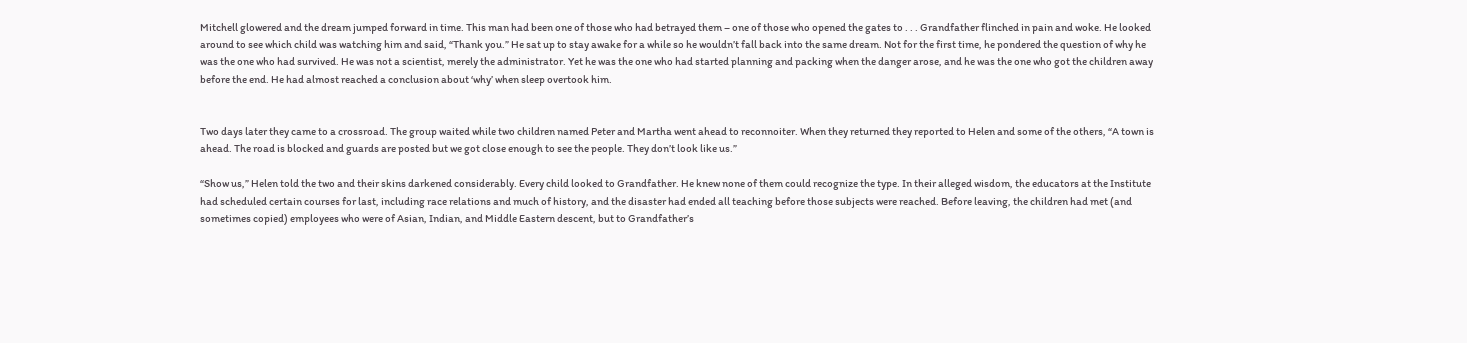Mitchell glowered and the dream jumped forward in time. This man had been one of those who had betrayed them – one of those who opened the gates to . . . Grandfather flinched in pain and woke. He looked around to see which child was watching him and said, “Thank you.” He sat up to stay awake for a while so he wouldn’t fall back into the same dream. Not for the first time, he pondered the question of why he was the one who had survived. He was not a scientist, merely the administrator. Yet he was the one who had started planning and packing when the danger arose, and he was the one who got the children away before the end. He had almost reached a conclusion about ‘why’ when sleep overtook him.


Two days later they came to a crossroad. The group waited while two children named Peter and Martha went ahead to reconnoiter. When they returned they reported to Helen and some of the others, “A town is ahead. The road is blocked and guards are posted but we got close enough to see the people. They don’t look like us.”

“Show us,” Helen told the two and their skins darkened considerably. Every child looked to Grandfather. He knew none of them could recognize the type. In their alleged wisdom, the educators at the Institute had scheduled certain courses for last, including race relations and much of history, and the disaster had ended all teaching before those subjects were reached. Before leaving, the children had met (and sometimes copied) employees who were of Asian, Indian, and Middle Eastern descent, but to Grandfather’s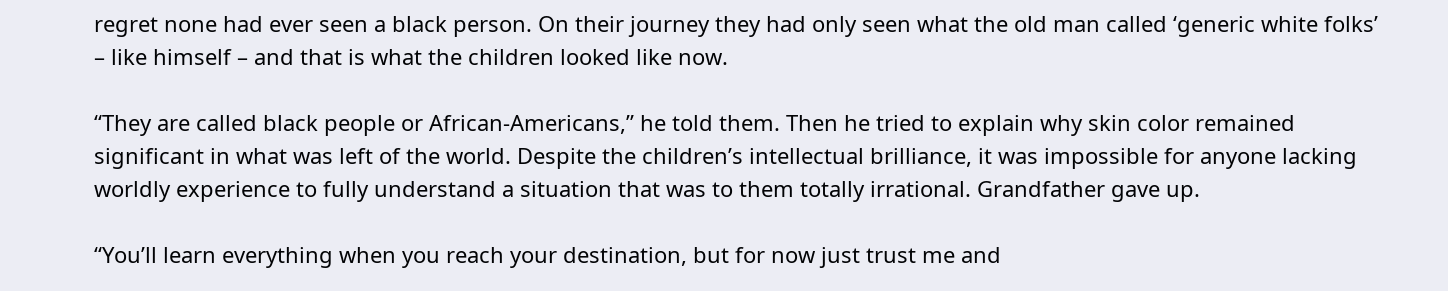regret none had ever seen a black person. On their journey they had only seen what the old man called ‘generic white folks’ – like himself – and that is what the children looked like now.

“They are called black people or African-Americans,” he told them. Then he tried to explain why skin color remained significant in what was left of the world. Despite the children’s intellectual brilliance, it was impossible for anyone lacking worldly experience to fully understand a situation that was to them totally irrational. Grandfather gave up.

“You’ll learn everything when you reach your destination, but for now just trust me and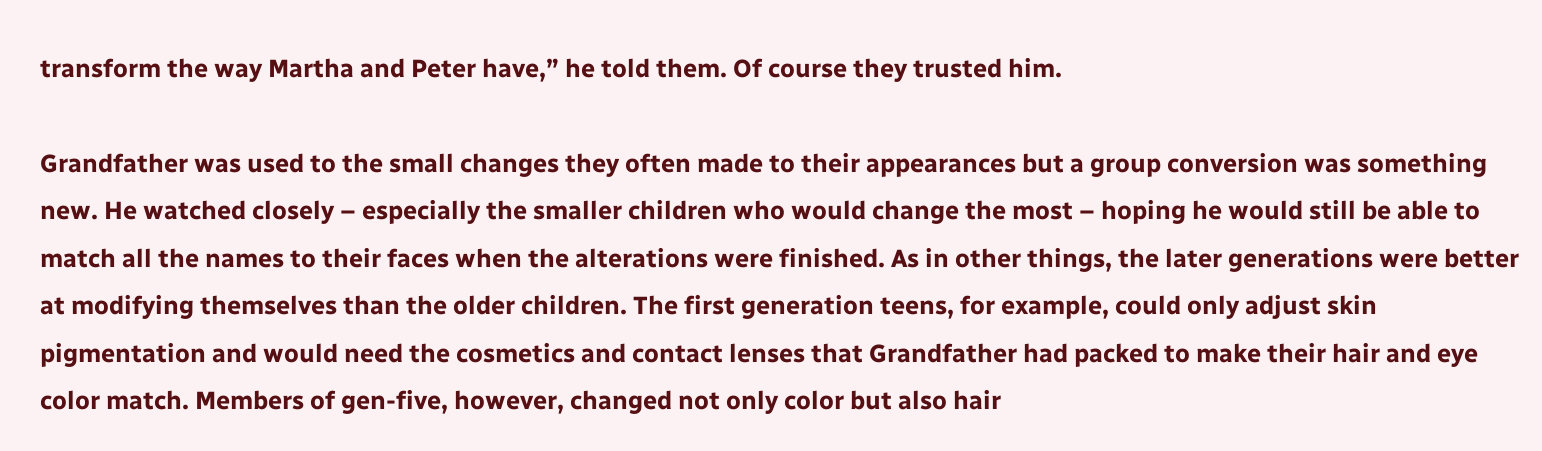transform the way Martha and Peter have,” he told them. Of course they trusted him.

Grandfather was used to the small changes they often made to their appearances but a group conversion was something new. He watched closely – especially the smaller children who would change the most – hoping he would still be able to match all the names to their faces when the alterations were finished. As in other things, the later generations were better at modifying themselves than the older children. The first generation teens, for example, could only adjust skin pigmentation and would need the cosmetics and contact lenses that Grandfather had packed to make their hair and eye color match. Members of gen-five, however, changed not only color but also hair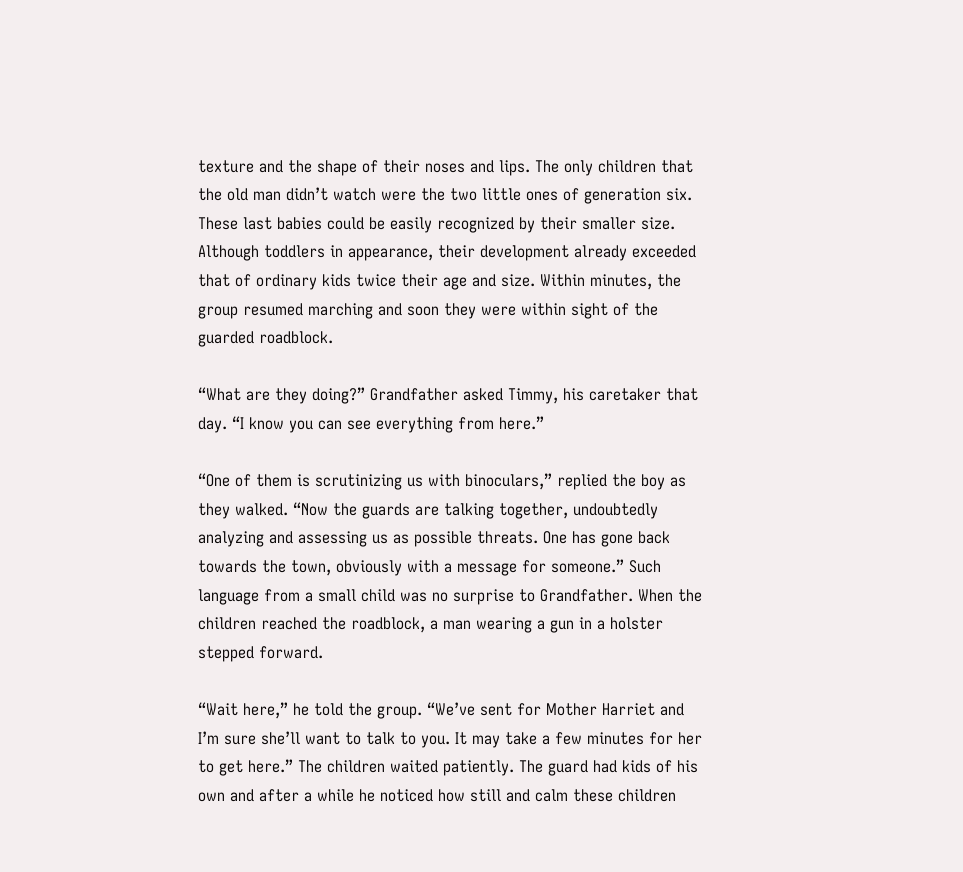texture and the shape of their noses and lips. The only children that the old man didn’t watch were the two little ones of generation six. These last babies could be easily recognized by their smaller size. Although toddlers in appearance, their development already exceeded that of ordinary kids twice their age and size. Within minutes, the group resumed marching and soon they were within sight of the guarded roadblock.

“What are they doing?” Grandfather asked Timmy, his caretaker that day. “I know you can see everything from here.”

“One of them is scrutinizing us with binoculars,” replied the boy as they walked. “Now the guards are talking together, undoubtedly analyzing and assessing us as possible threats. One has gone back towards the town, obviously with a message for someone.” Such language from a small child was no surprise to Grandfather. When the children reached the roadblock, a man wearing a gun in a holster stepped forward.

“Wait here,” he told the group. “We’ve sent for Mother Harriet and I’m sure she’ll want to talk to you. It may take a few minutes for her to get here.” The children waited patiently. The guard had kids of his own and after a while he noticed how still and calm these children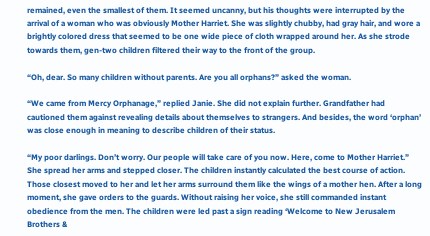remained, even the smallest of them. It seemed uncanny, but his thoughts were interrupted by the arrival of a woman who was obviously Mother Harriet. She was slightly chubby, had gray hair, and wore a brightly colored dress that seemed to be one wide piece of cloth wrapped around her. As she strode towards them, gen-two children filtered their way to the front of the group.

“Oh, dear. So many children without parents. Are you all orphans?” asked the woman.

“We came from Mercy Orphanage,” replied Janie. She did not explain further. Grandfather had cautioned them against revealing details about themselves to strangers. And besides, the word ‘orphan’ was close enough in meaning to describe children of their status.

“My poor darlings. Don’t worry. Our people will take care of you now. Here, come to Mother Harriet.” She spread her arms and stepped closer. The children instantly calculated the best course of action. Those closest moved to her and let her arms surround them like the wings of a mother hen. After a long moment, she gave orders to the guards. Without raising her voice, she still commanded instant obedience from the men. The children were led past a sign reading ‘Welcome to New Jerusalem Brothers &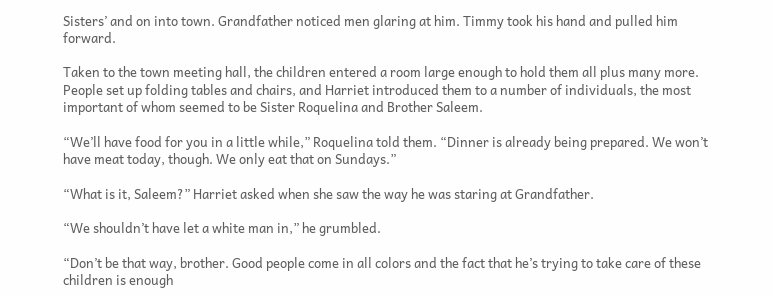Sisters’ and on into town. Grandfather noticed men glaring at him. Timmy took his hand and pulled him forward.

Taken to the town meeting hall, the children entered a room large enough to hold them all plus many more. People set up folding tables and chairs, and Harriet introduced them to a number of individuals, the most important of whom seemed to be Sister Roquelina and Brother Saleem.

“We’ll have food for you in a little while,” Roquelina told them. “Dinner is already being prepared. We won’t have meat today, though. We only eat that on Sundays.”

“What is it, Saleem?” Harriet asked when she saw the way he was staring at Grandfather.

“We shouldn’t have let a white man in,” he grumbled.

“Don’t be that way, brother. Good people come in all colors and the fact that he’s trying to take care of these children is enough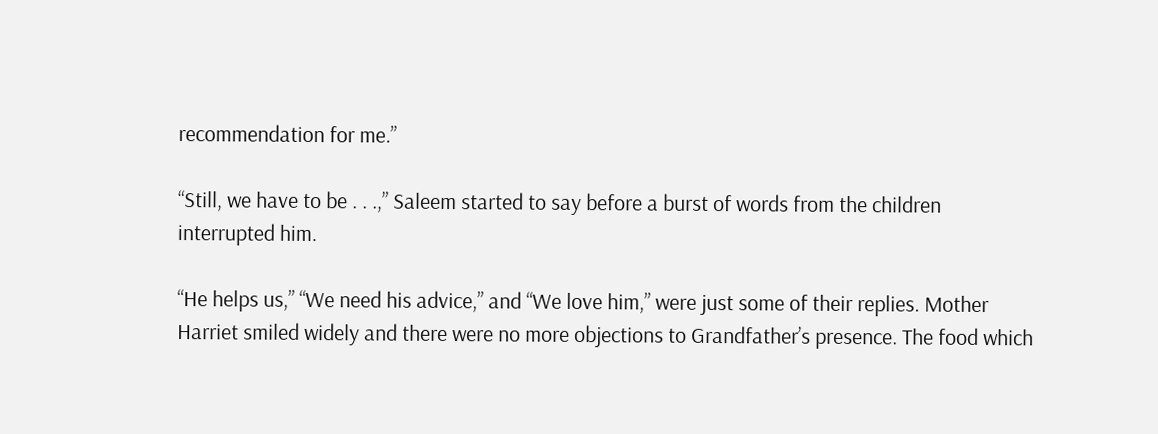recommendation for me.”

“Still, we have to be . . .,” Saleem started to say before a burst of words from the children interrupted him.

“He helps us,” “We need his advice,” and “We love him,” were just some of their replies. Mother Harriet smiled widely and there were no more objections to Grandfather’s presence. The food which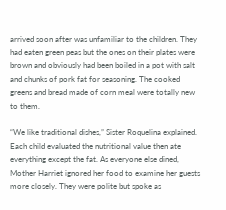arrived soon after was unfamiliar to the children. They had eaten green peas but the ones on their plates were brown and obviously had been boiled in a pot with salt and chunks of pork fat for seasoning. The cooked greens and bread made of corn meal were totally new to them.

“We like traditional dishes,” Sister Roquelina explained. Each child evaluated the nutritional value then ate everything except the fat. As everyone else dined, Mother Harriet ignored her food to examine her guests more closely. They were polite but spoke as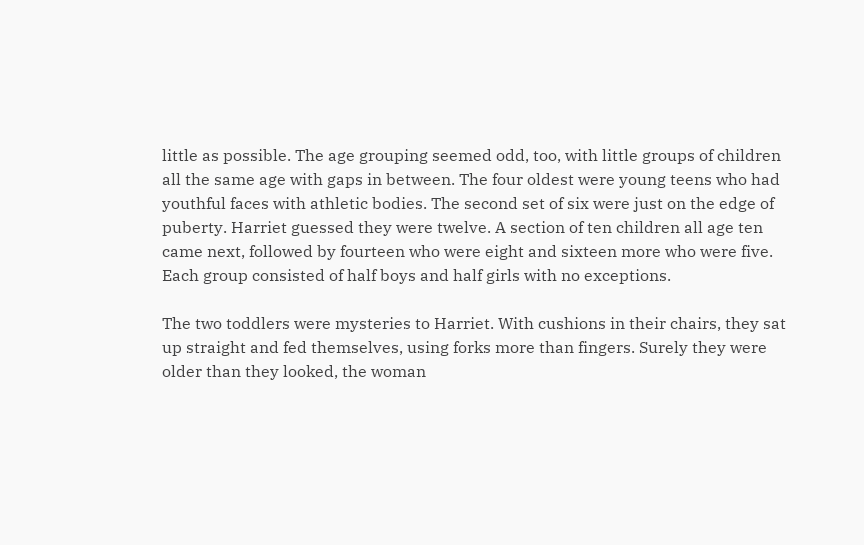little as possible. The age grouping seemed odd, too, with little groups of children all the same age with gaps in between. The four oldest were young teens who had youthful faces with athletic bodies. The second set of six were just on the edge of puberty. Harriet guessed they were twelve. A section of ten children all age ten came next, followed by fourteen who were eight and sixteen more who were five. Each group consisted of half boys and half girls with no exceptions.

The two toddlers were mysteries to Harriet. With cushions in their chairs, they sat up straight and fed themselves, using forks more than fingers. Surely they were older than they looked, the woman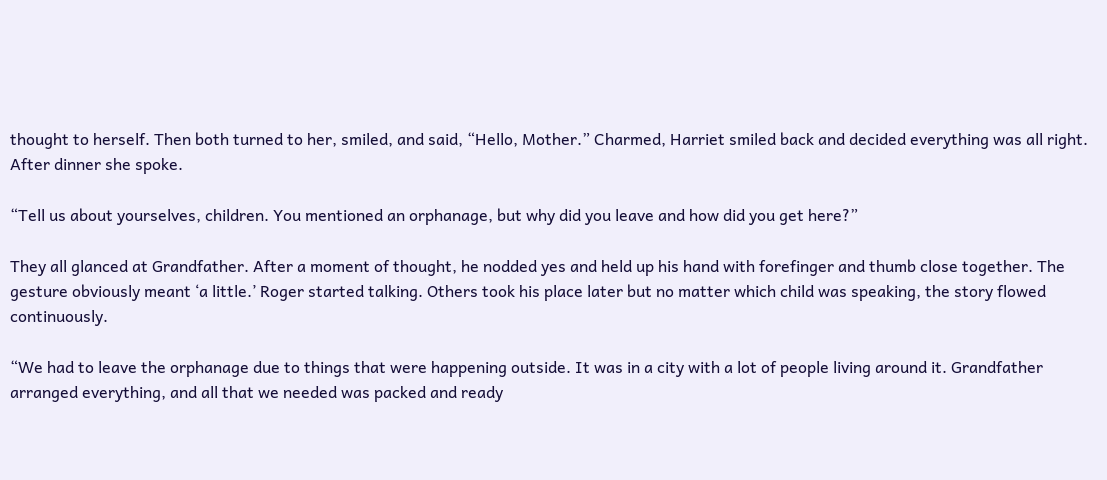thought to herself. Then both turned to her, smiled, and said, “Hello, Mother.” Charmed, Harriet smiled back and decided everything was all right. After dinner she spoke.

“Tell us about yourselves, children. You mentioned an orphanage, but why did you leave and how did you get here?”

They all glanced at Grandfather. After a moment of thought, he nodded yes and held up his hand with forefinger and thumb close together. The gesture obviously meant ‘a little.’ Roger started talking. Others took his place later but no matter which child was speaking, the story flowed continuously.

“We had to leave the orphanage due to things that were happening outside. It was in a city with a lot of people living around it. Grandfather arranged everything, and all that we needed was packed and ready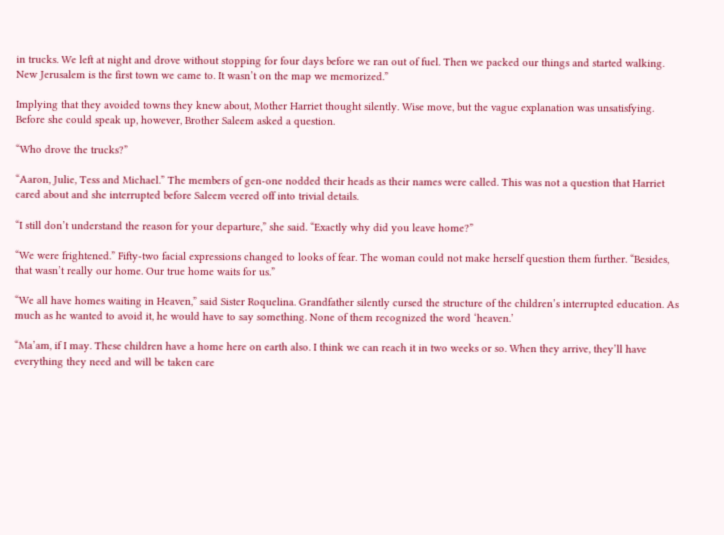in trucks. We left at night and drove without stopping for four days before we ran out of fuel. Then we packed our things and started walking. New Jerusalem is the first town we came to. It wasn’t on the map we memorized.”

Implying that they avoided towns they knew about, Mother Harriet thought silently. Wise move, but the vague explanation was unsatisfying. Before she could speak up, however, Brother Saleem asked a question.

“Who drove the trucks?”

“Aaron, Julie, Tess and Michael.” The members of gen-one nodded their heads as their names were called. This was not a question that Harriet cared about and she interrupted before Saleem veered off into trivial details.

“I still don’t understand the reason for your departure,” she said. “Exactly why did you leave home?”

“We were frightened.” Fifty-two facial expressions changed to looks of fear. The woman could not make herself question them further. “Besides, that wasn’t really our home. Our true home waits for us.”

“We all have homes waiting in Heaven,” said Sister Roquelina. Grandfather silently cursed the structure of the children’s interrupted education. As much as he wanted to avoid it, he would have to say something. None of them recognized the word ‘heaven.’

“Ma’am, if I may. These children have a home here on earth also. I think we can reach it in two weeks or so. When they arrive, they’ll have everything they need and will be taken care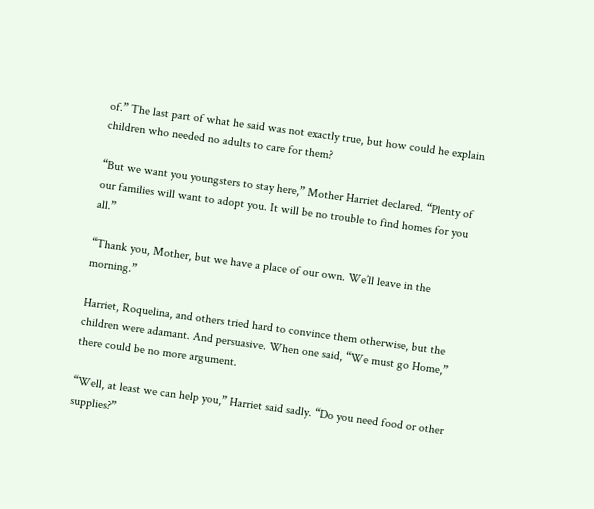of.” The last part of what he said was not exactly true, but how could he explain children who needed no adults to care for them?

“But we want you youngsters to stay here,” Mother Harriet declared. “Plenty of our families will want to adopt you. It will be no trouble to find homes for you all.”

“Thank you, Mother, but we have a place of our own. We’ll leave in the morning.”

Harriet, Roquelina, and others tried hard to convince them otherwise, but the children were adamant. And persuasive. When one said, “We must go Home,” there could be no more argument.

“Well, at least we can help you,” Harriet said sadly. “Do you need food or other supplies?”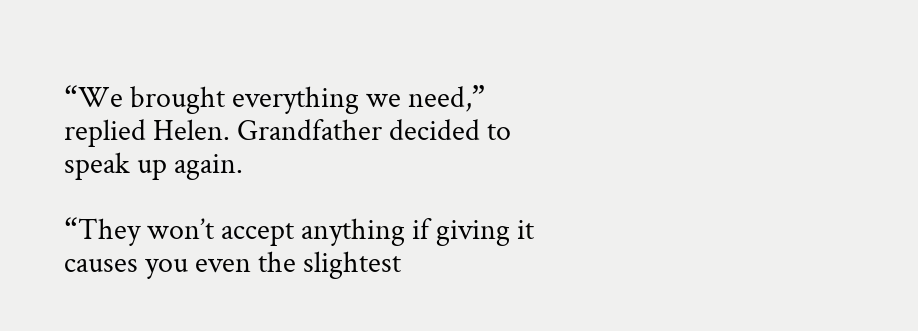“We brought everything we need,” replied Helen. Grandfather decided to speak up again.

“They won’t accept anything if giving it causes you even the slightest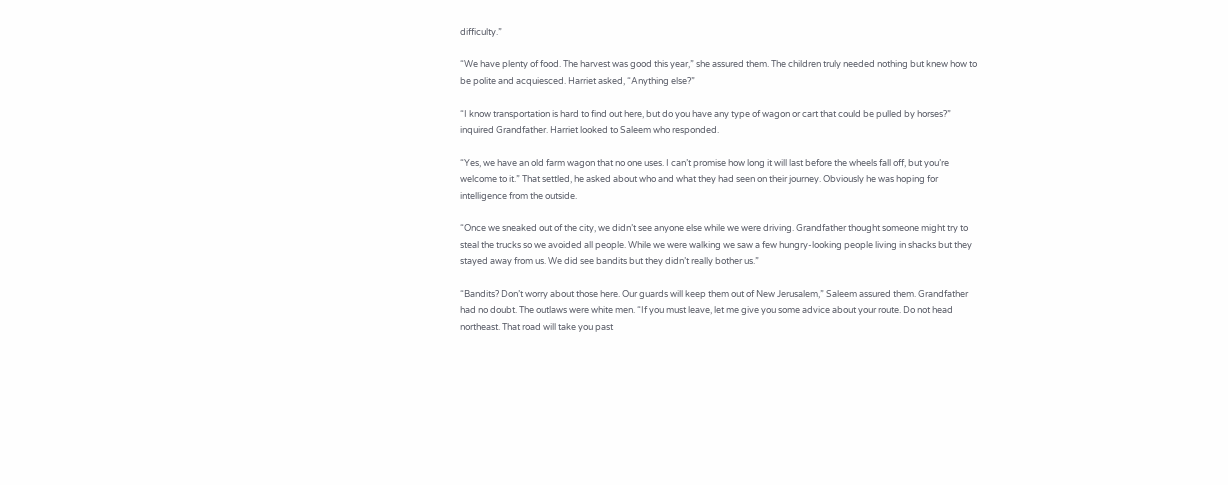difficulty.”

“We have plenty of food. The harvest was good this year,” she assured them. The children truly needed nothing but knew how to be polite and acquiesced. Harriet asked, “Anything else?”

“I know transportation is hard to find out here, but do you have any type of wagon or cart that could be pulled by horses?” inquired Grandfather. Harriet looked to Saleem who responded.

“Yes, we have an old farm wagon that no one uses. I can’t promise how long it will last before the wheels fall off, but you’re welcome to it.” That settled, he asked about who and what they had seen on their journey. Obviously he was hoping for intelligence from the outside.

“Once we sneaked out of the city, we didn’t see anyone else while we were driving. Grandfather thought someone might try to steal the trucks so we avoided all people. While we were walking we saw a few hungry-looking people living in shacks but they stayed away from us. We did see bandits but they didn’t really bother us.”

“Bandits? Don’t worry about those here. Our guards will keep them out of New Jerusalem,” Saleem assured them. Grandfather had no doubt. The outlaws were white men. “If you must leave, let me give you some advice about your route. Do not head northeast. That road will take you past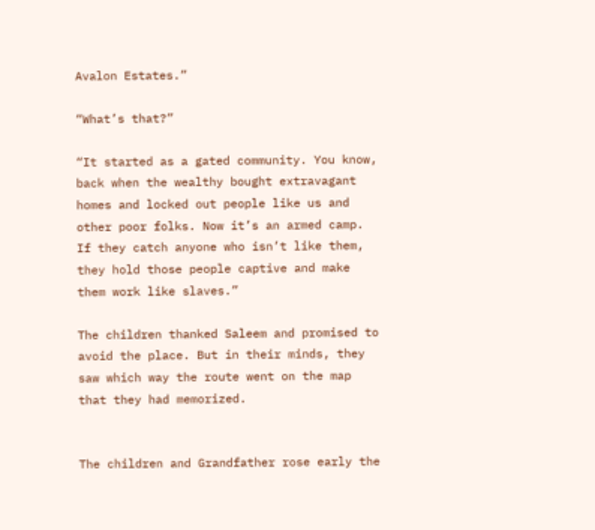Avalon Estates.”

“What’s that?”

“It started as a gated community. You know, back when the wealthy bought extravagant homes and locked out people like us and other poor folks. Now it’s an armed camp. If they catch anyone who isn’t like them, they hold those people captive and make them work like slaves.”

The children thanked Saleem and promised to avoid the place. But in their minds, they saw which way the route went on the map that they had memorized.


The children and Grandfather rose early the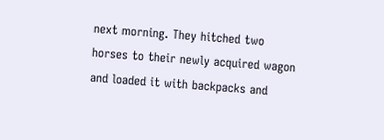next morning. They hitched two horses to their newly acquired wagon and loaded it with backpacks and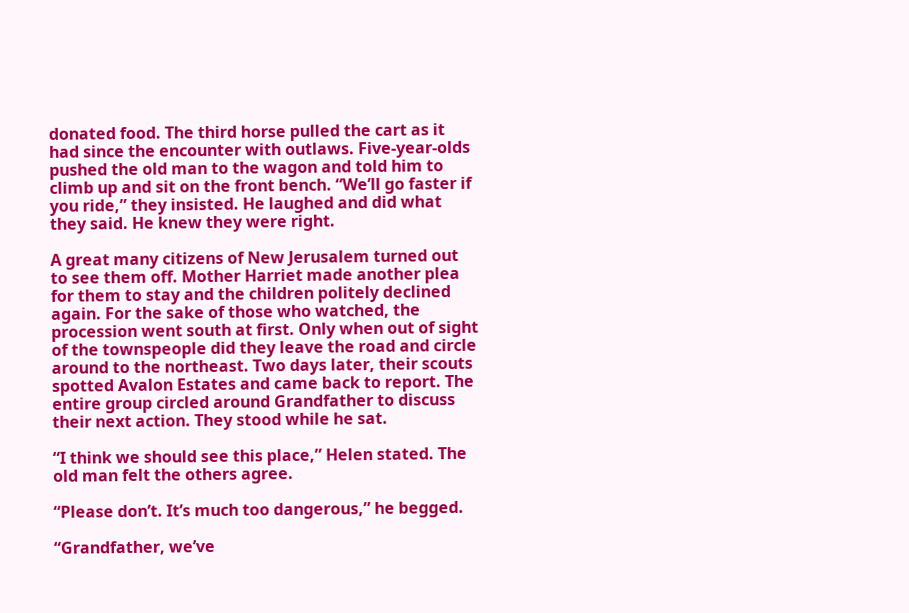donated food. The third horse pulled the cart as it had since the encounter with outlaws. Five-year-olds pushed the old man to the wagon and told him to climb up and sit on the front bench. “We’ll go faster if you ride,” they insisted. He laughed and did what they said. He knew they were right.

A great many citizens of New Jerusalem turned out to see them off. Mother Harriet made another plea for them to stay and the children politely declined again. For the sake of those who watched, the procession went south at first. Only when out of sight of the townspeople did they leave the road and circle around to the northeast. Two days later, their scouts spotted Avalon Estates and came back to report. The entire group circled around Grandfather to discuss their next action. They stood while he sat.

“I think we should see this place,” Helen stated. The old man felt the others agree.

“Please don’t. It’s much too dangerous,” he begged.

“Grandfather, we’ve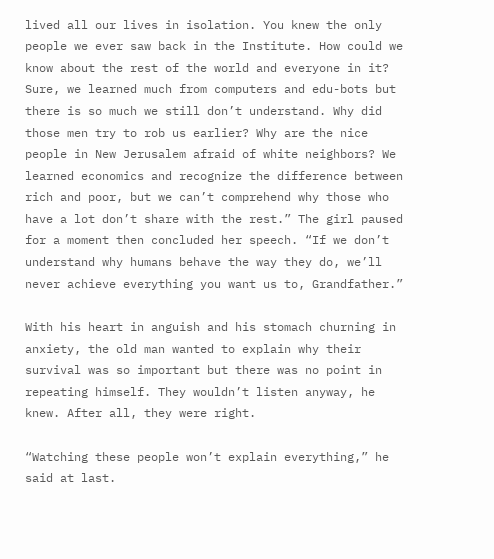lived all our lives in isolation. You knew the only people we ever saw back in the Institute. How could we know about the rest of the world and everyone in it? Sure, we learned much from computers and edu-bots but there is so much we still don’t understand. Why did those men try to rob us earlier? Why are the nice people in New Jerusalem afraid of white neighbors? We learned economics and recognize the difference between rich and poor, but we can’t comprehend why those who have a lot don’t share with the rest.” The girl paused for a moment then concluded her speech. “If we don’t understand why humans behave the way they do, we’ll never achieve everything you want us to, Grandfather.”

With his heart in anguish and his stomach churning in anxiety, the old man wanted to explain why their survival was so important but there was no point in repeating himself. They wouldn’t listen anyway, he knew. After all, they were right.

“Watching these people won’t explain everything,” he said at last.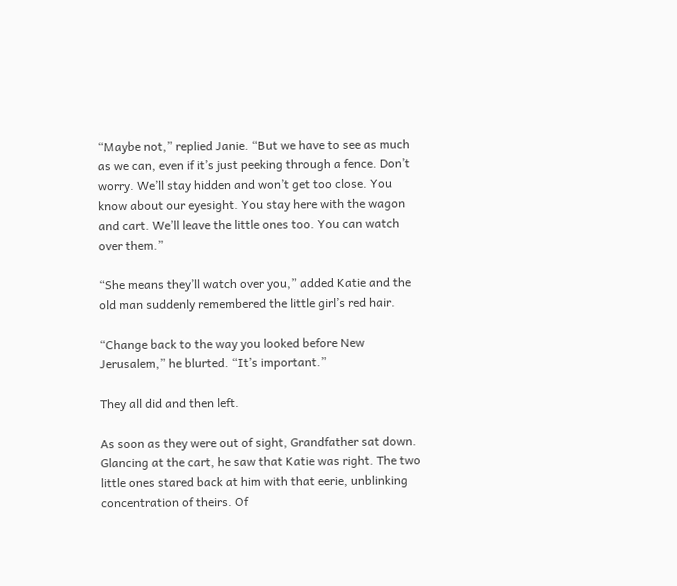“Maybe not,” replied Janie. “But we have to see as much as we can, even if it’s just peeking through a fence. Don’t worry. We’ll stay hidden and won’t get too close. You know about our eyesight. You stay here with the wagon and cart. We’ll leave the little ones too. You can watch over them.”

“She means they’ll watch over you,” added Katie and the old man suddenly remembered the little girl’s red hair.

“Change back to the way you looked before New Jerusalem,” he blurted. “It’s important.”

They all did and then left.

As soon as they were out of sight, Grandfather sat down. Glancing at the cart, he saw that Katie was right. The two little ones stared back at him with that eerie, unblinking concentration of theirs. Of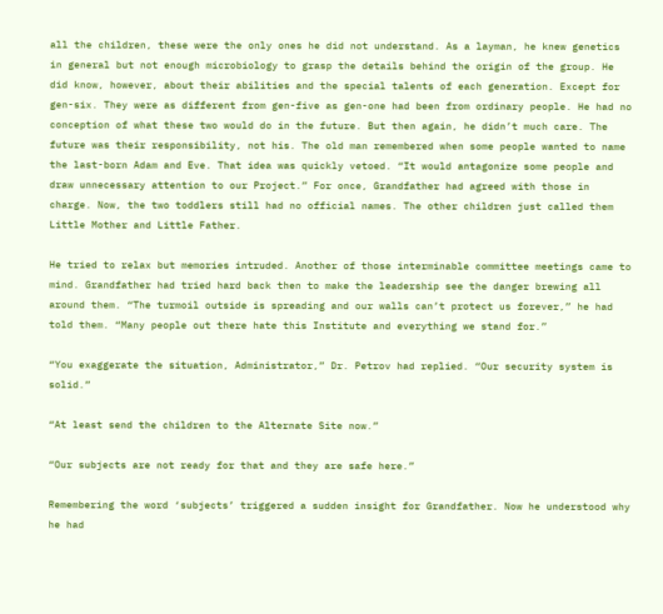all the children, these were the only ones he did not understand. As a layman, he knew genetics in general but not enough microbiology to grasp the details behind the origin of the group. He did know, however, about their abilities and the special talents of each generation. Except for gen-six. They were as different from gen-five as gen-one had been from ordinary people. He had no conception of what these two would do in the future. But then again, he didn’t much care. The future was their responsibility, not his. The old man remembered when some people wanted to name the last-born Adam and Eve. That idea was quickly vetoed. “It would antagonize some people and draw unnecessary attention to our Project.” For once, Grandfather had agreed with those in charge. Now, the two toddlers still had no official names. The other children just called them Little Mother and Little Father.

He tried to relax but memories intruded. Another of those interminable committee meetings came to mind. Grandfather had tried hard back then to make the leadership see the danger brewing all around them. “The turmoil outside is spreading and our walls can’t protect us forever,” he had told them. “Many people out there hate this Institute and everything we stand for.”

“You exaggerate the situation, Administrator,” Dr. Petrov had replied. “Our security system is solid.”

“At least send the children to the Alternate Site now.”

“Our subjects are not ready for that and they are safe here.”

Remembering the word ‘subjects’ triggered a sudden insight for Grandfather. Now he understood why he had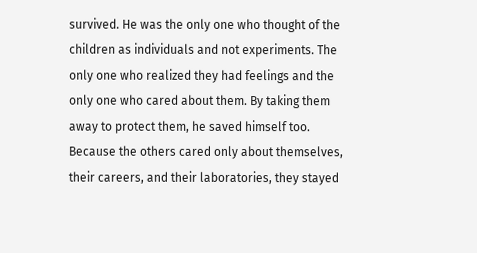survived. He was the only one who thought of the children as individuals and not experiments. The only one who realized they had feelings and the only one who cared about them. By taking them away to protect them, he saved himself too. Because the others cared only about themselves, their careers, and their laboratories, they stayed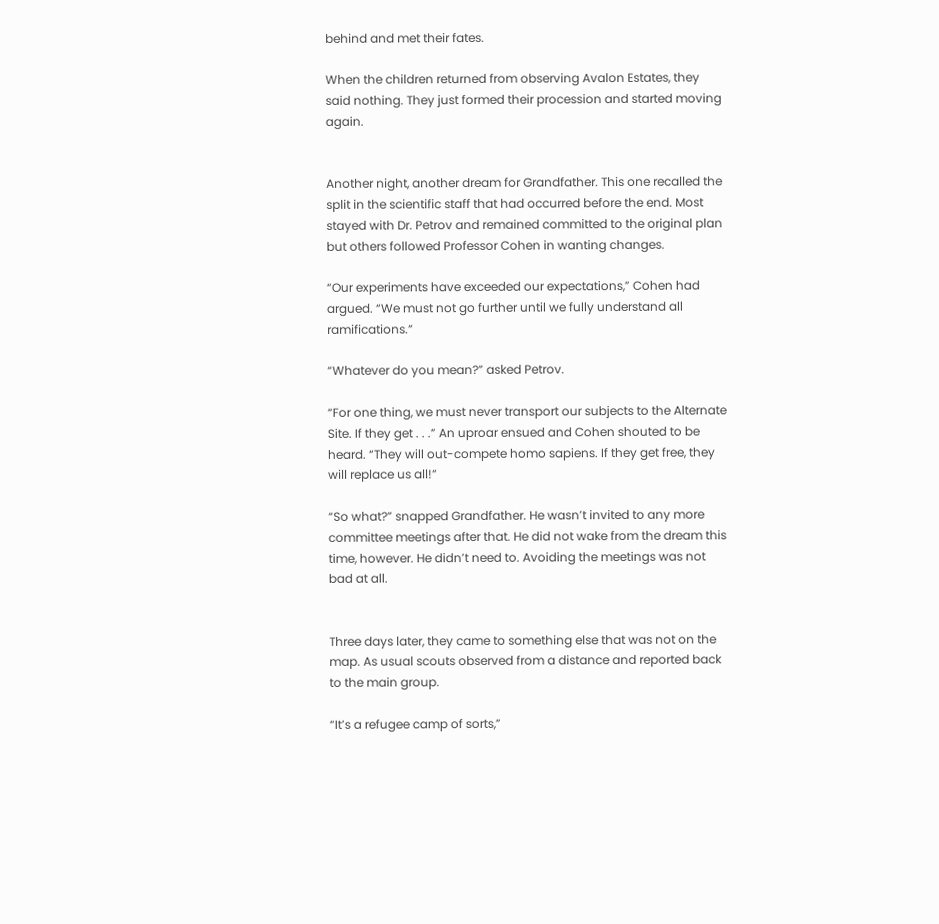behind and met their fates.

When the children returned from observing Avalon Estates, they said nothing. They just formed their procession and started moving again.


Another night, another dream for Grandfather. This one recalled the split in the scientific staff that had occurred before the end. Most stayed with Dr. Petrov and remained committed to the original plan but others followed Professor Cohen in wanting changes.

“Our experiments have exceeded our expectations,” Cohen had argued. “We must not go further until we fully understand all ramifications.”

“Whatever do you mean?” asked Petrov.

“For one thing, we must never transport our subjects to the Alternate Site. If they get . . .” An uproar ensued and Cohen shouted to be heard. “They will out-compete homo sapiens. If they get free, they will replace us all!”

“So what?” snapped Grandfather. He wasn’t invited to any more committee meetings after that. He did not wake from the dream this time, however. He didn’t need to. Avoiding the meetings was not bad at all.


Three days later, they came to something else that was not on the map. As usual scouts observed from a distance and reported back to the main group.

“It’s a refugee camp of sorts,”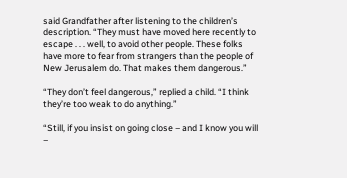said Grandfather after listening to the children’s description. “They must have moved here recently to escape . . . well, to avoid other people. These folks have more to fear from strangers than the people of New Jerusalem do. That makes them dangerous.”

“They don’t feel dangerous,” replied a child. “I think they’re too weak to do anything.”

“Still, if you insist on going close – and I know you will –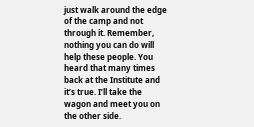just walk around the edge of the camp and not through it. Remember, nothing you can do will help these people. You heard that many times back at the Institute and it’s true. I’ll take the wagon and meet you on the other side.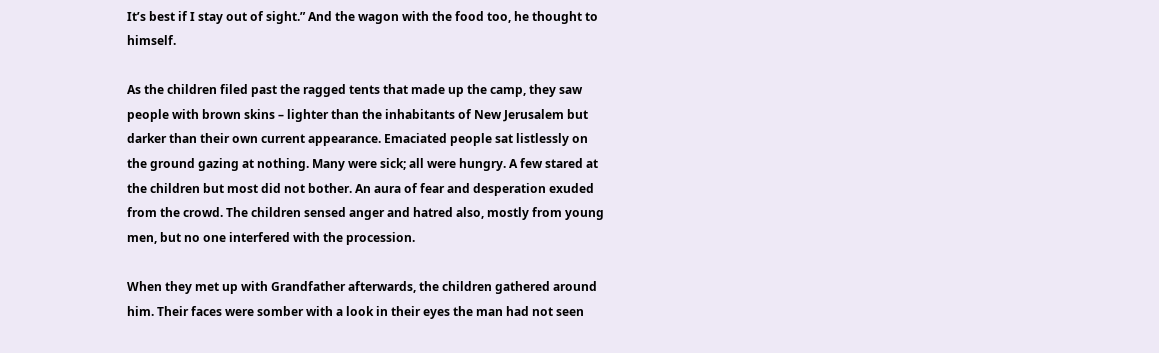It’s best if I stay out of sight.” And the wagon with the food too, he thought to himself.

As the children filed past the ragged tents that made up the camp, they saw people with brown skins – lighter than the inhabitants of New Jerusalem but darker than their own current appearance. Emaciated people sat listlessly on the ground gazing at nothing. Many were sick; all were hungry. A few stared at the children but most did not bother. An aura of fear and desperation exuded from the crowd. The children sensed anger and hatred also, mostly from young men, but no one interfered with the procession.

When they met up with Grandfather afterwards, the children gathered around him. Their faces were somber with a look in their eyes the man had not seen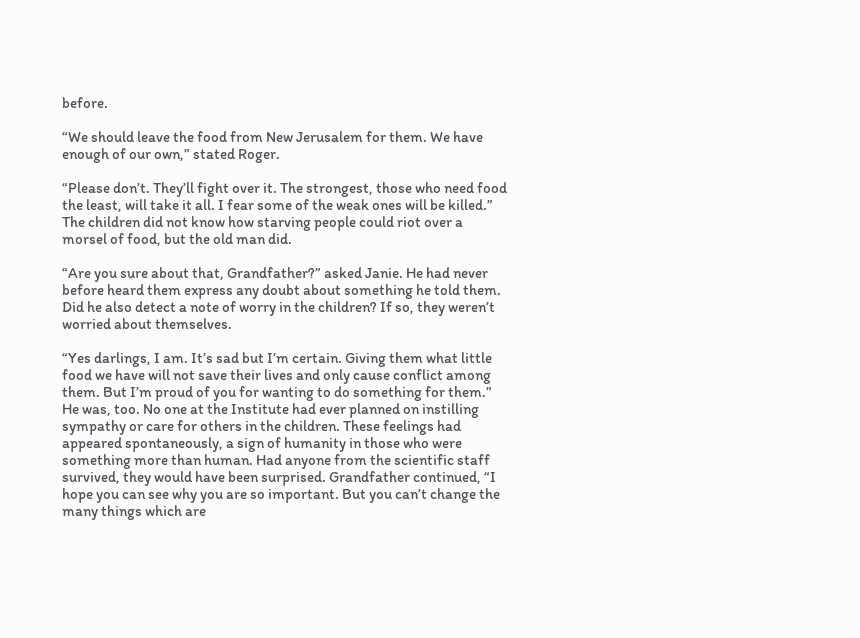before.

“We should leave the food from New Jerusalem for them. We have enough of our own,” stated Roger.

“Please don’t. They’ll fight over it. The strongest, those who need food the least, will take it all. I fear some of the weak ones will be killed.” The children did not know how starving people could riot over a morsel of food, but the old man did.

“Are you sure about that, Grandfather?” asked Janie. He had never before heard them express any doubt about something he told them. Did he also detect a note of worry in the children? If so, they weren’t worried about themselves.

“Yes darlings, I am. It’s sad but I’m certain. Giving them what little food we have will not save their lives and only cause conflict among them. But I’m proud of you for wanting to do something for them.” He was, too. No one at the Institute had ever planned on instilling sympathy or care for others in the children. These feelings had appeared spontaneously, a sign of humanity in those who were something more than human. Had anyone from the scientific staff survived, they would have been surprised. Grandfather continued, “I hope you can see why you are so important. But you can’t change the many things which are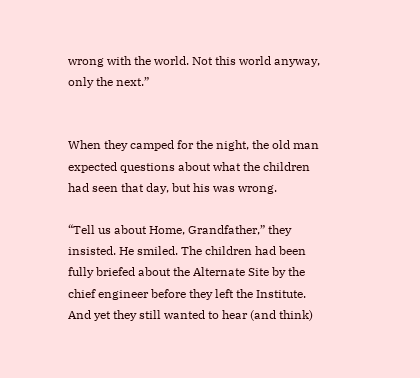wrong with the world. Not this world anyway, only the next.”


When they camped for the night, the old man expected questions about what the children had seen that day, but his was wrong.

“Tell us about Home, Grandfather,” they insisted. He smiled. The children had been fully briefed about the Alternate Site by the chief engineer before they left the Institute. And yet they still wanted to hear (and think)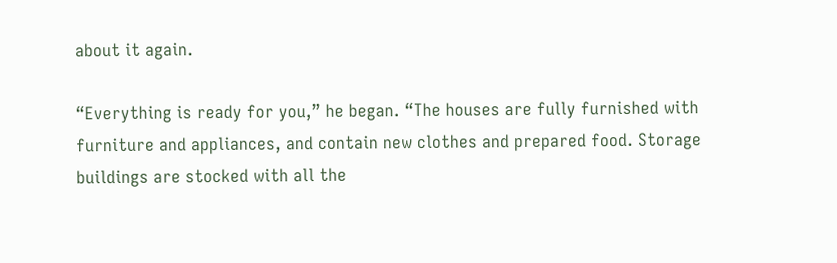about it again.

“Everything is ready for you,” he began. “The houses are fully furnished with furniture and appliances, and contain new clothes and prepared food. Storage buildings are stocked with all the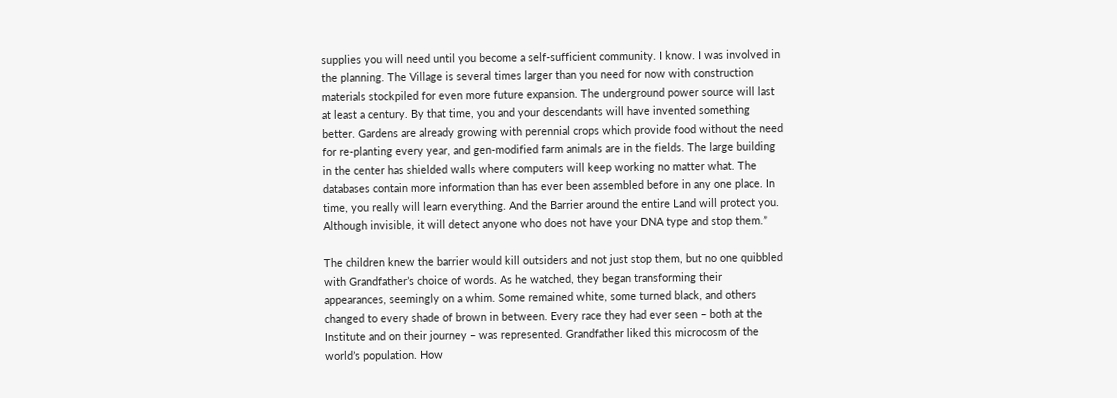supplies you will need until you become a self-sufficient community. I know. I was involved in the planning. The Village is several times larger than you need for now with construction materials stockpiled for even more future expansion. The underground power source will last at least a century. By that time, you and your descendants will have invented something better. Gardens are already growing with perennial crops which provide food without the need for re-planting every year, and gen-modified farm animals are in the fields. The large building in the center has shielded walls where computers will keep working no matter what. The databases contain more information than has ever been assembled before in any one place. In time, you really will learn everything. And the Barrier around the entire Land will protect you. Although invisible, it will detect anyone who does not have your DNA type and stop them.”

The children knew the barrier would kill outsiders and not just stop them, but no one quibbled with Grandfather’s choice of words. As he watched, they began transforming their appearances, seemingly on a whim. Some remained white, some turned black, and others changed to every shade of brown in between. Every race they had ever seen – both at the Institute and on their journey – was represented. Grandfather liked this microcosm of the world’s population. How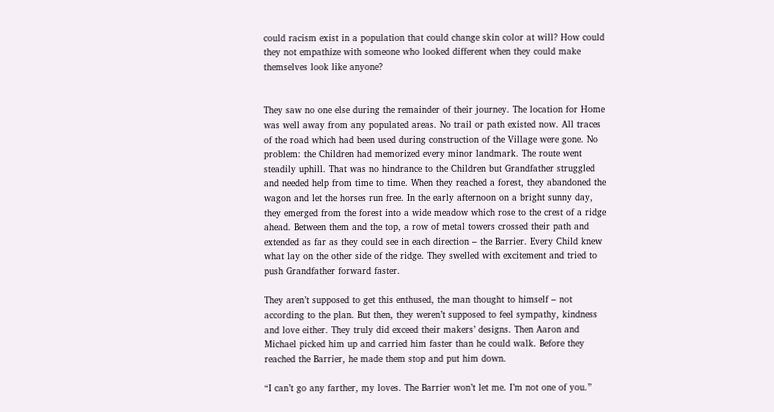could racism exist in a population that could change skin color at will? How could they not empathize with someone who looked different when they could make themselves look like anyone?


They saw no one else during the remainder of their journey. The location for Home was well away from any populated areas. No trail or path existed now. All traces of the road which had been used during construction of the Village were gone. No problem: the Children had memorized every minor landmark. The route went steadily uphill. That was no hindrance to the Children but Grandfather struggled and needed help from time to time. When they reached a forest, they abandoned the wagon and let the horses run free. In the early afternoon on a bright sunny day, they emerged from the forest into a wide meadow which rose to the crest of a ridge ahead. Between them and the top, a row of metal towers crossed their path and extended as far as they could see in each direction – the Barrier. Every Child knew what lay on the other side of the ridge. They swelled with excitement and tried to push Grandfather forward faster.

They aren’t supposed to get this enthused, the man thought to himself – not according to the plan. But then, they weren’t supposed to feel sympathy, kindness and love either. They truly did exceed their makers’ designs. Then Aaron and Michael picked him up and carried him faster than he could walk. Before they reached the Barrier, he made them stop and put him down.

“I can’t go any farther, my loves. The Barrier won’t let me. I’m not one of you.”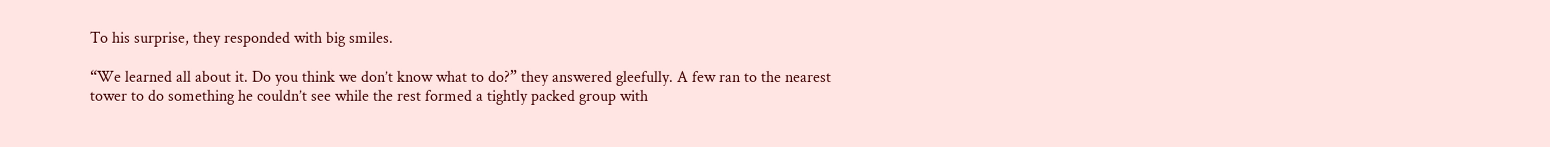To his surprise, they responded with big smiles.

“We learned all about it. Do you think we don’t know what to do?” they answered gleefully. A few ran to the nearest tower to do something he couldn’t see while the rest formed a tightly packed group with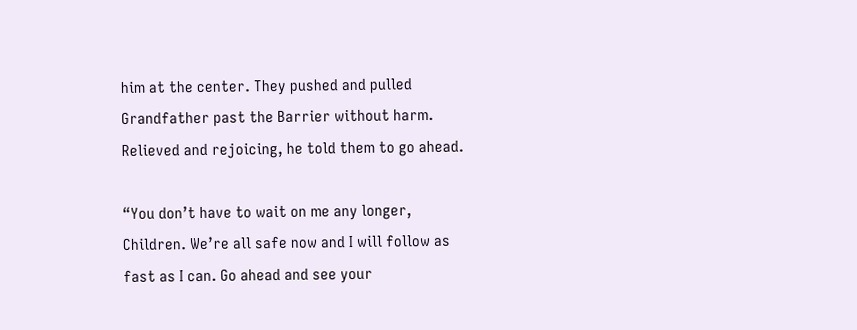him at the center. They pushed and pulled Grandfather past the Barrier without harm. Relieved and rejoicing, he told them to go ahead.

“You don’t have to wait on me any longer, Children. We’re all safe now and I will follow as fast as I can. Go ahead and see your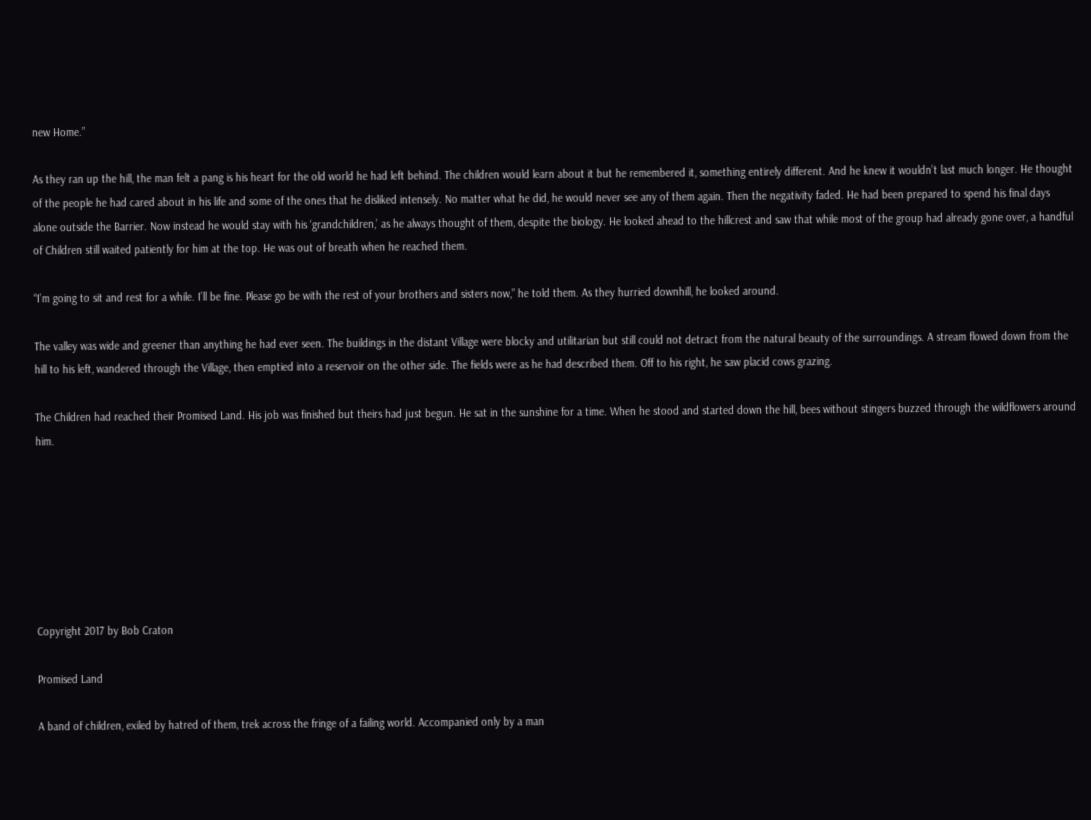new Home.”

As they ran up the hill, the man felt a pang is his heart for the old world he had left behind. The children would learn about it but he remembered it, something entirely different. And he knew it wouldn’t last much longer. He thought of the people he had cared about in his life and some of the ones that he disliked intensely. No matter what he did, he would never see any of them again. Then the negativity faded. He had been prepared to spend his final days alone outside the Barrier. Now instead he would stay with his ‘grandchildren,’ as he always thought of them, despite the biology. He looked ahead to the hillcrest and saw that while most of the group had already gone over, a handful of Children still waited patiently for him at the top. He was out of breath when he reached them.

“I’m going to sit and rest for a while. I’ll be fine. Please go be with the rest of your brothers and sisters now,” he told them. As they hurried downhill, he looked around.

The valley was wide and greener than anything he had ever seen. The buildings in the distant Village were blocky and utilitarian but still could not detract from the natural beauty of the surroundings. A stream flowed down from the hill to his left, wandered through the Village, then emptied into a reservoir on the other side. The fields were as he had described them. Off to his right, he saw placid cows grazing.

The Children had reached their Promised Land. His job was finished but theirs had just begun. He sat in the sunshine for a time. When he stood and started down the hill, bees without stingers buzzed through the wildflowers around him.







Copyright 2017 by Bob Craton

Promised Land

A band of children, exiled by hatred of them, trek across the fringe of a failing world. Accompanied only by a man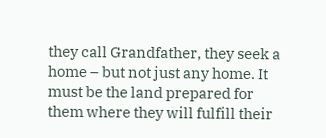they call Grandfather, they seek a home – but not just any home. It must be the land prepared for them where they will fulfill their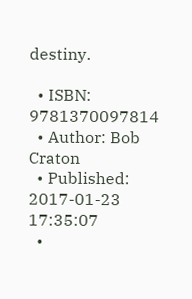destiny.

  • ISBN: 9781370097814
  • Author: Bob Craton
  • Published: 2017-01-23 17:35:07
  •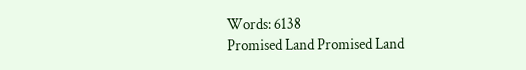Words: 6138
Promised Land Promised Land